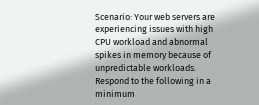Scenario: Your web servers are experiencing issues with high CPU workload and abnormal spikes in memory because of unpredictable workloads.
Respond to the following in a minimum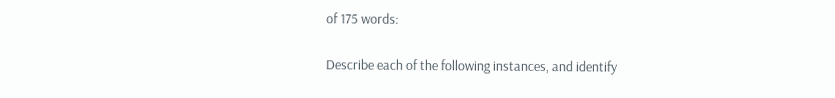of 175 words:

Describe each of the following instances, and identify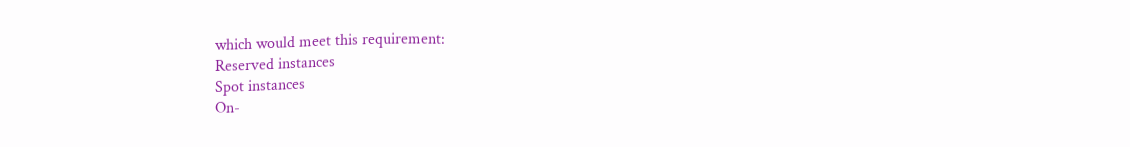which would meet this requirement:
Reserved instances
Spot instances
On-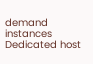demand instances
Dedicated host